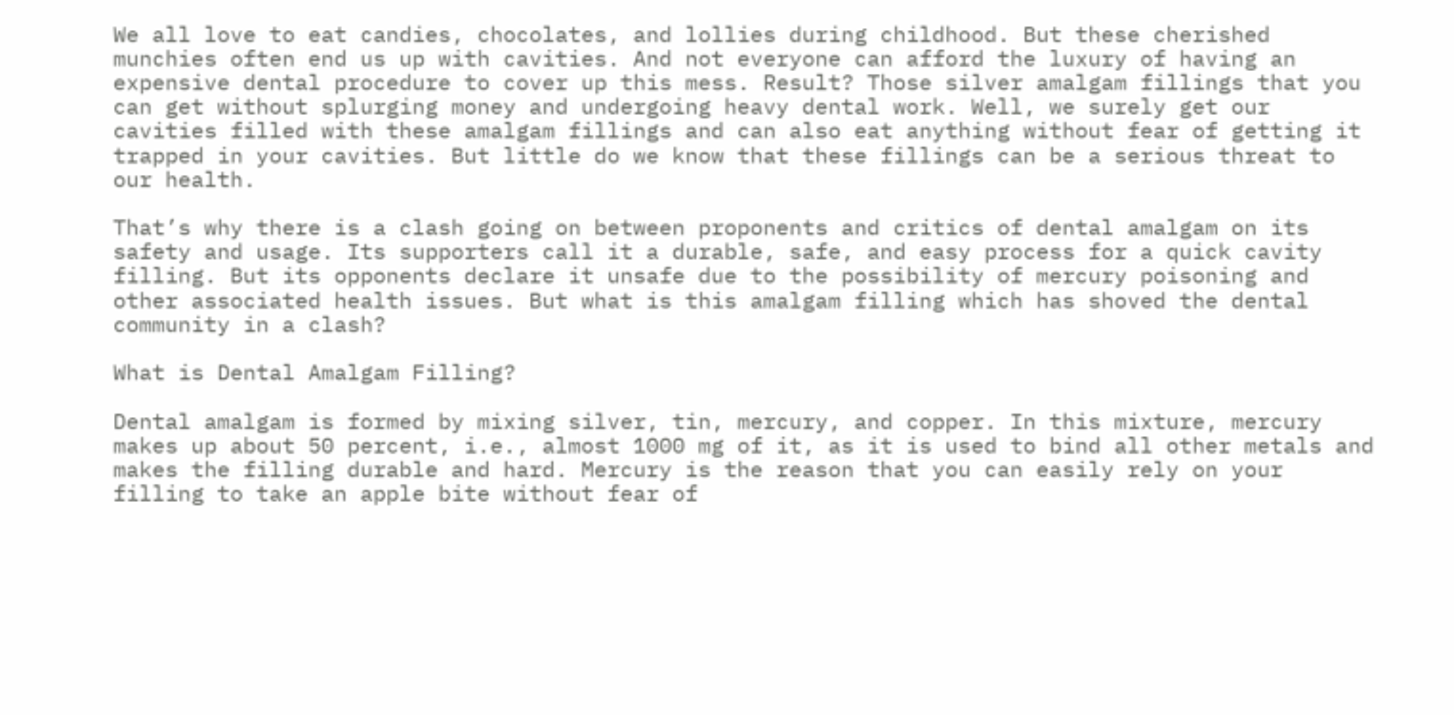We all love to eat candies, chocolates, and lollies during childhood. But these cherished munchies often end us up with cavities. And not everyone can afford the luxury of having an expensive dental procedure to cover up this mess. Result? Those silver amalgam fillings that you can get without splurging money and undergoing heavy dental work. Well, we surely get our cavities filled with these amalgam fillings and can also eat anything without fear of getting it trapped in your cavities. But little do we know that these fillings can be a serious threat to our health.

That’s why there is a clash going on between proponents and critics of dental amalgam on its safety and usage. Its supporters call it a durable, safe, and easy process for a quick cavity filling. But its opponents declare it unsafe due to the possibility of mercury poisoning and other associated health issues. But what is this amalgam filling which has shoved the dental community in a clash?

What is Dental Amalgam Filling?

Dental amalgam is formed by mixing silver, tin, mercury, and copper. In this mixture, mercury makes up about 50 percent, i.e., almost 1000 mg of it, as it is used to bind all other metals and makes the filling durable and hard. Mercury is the reason that you can easily rely on your filling to take an apple bite without fear of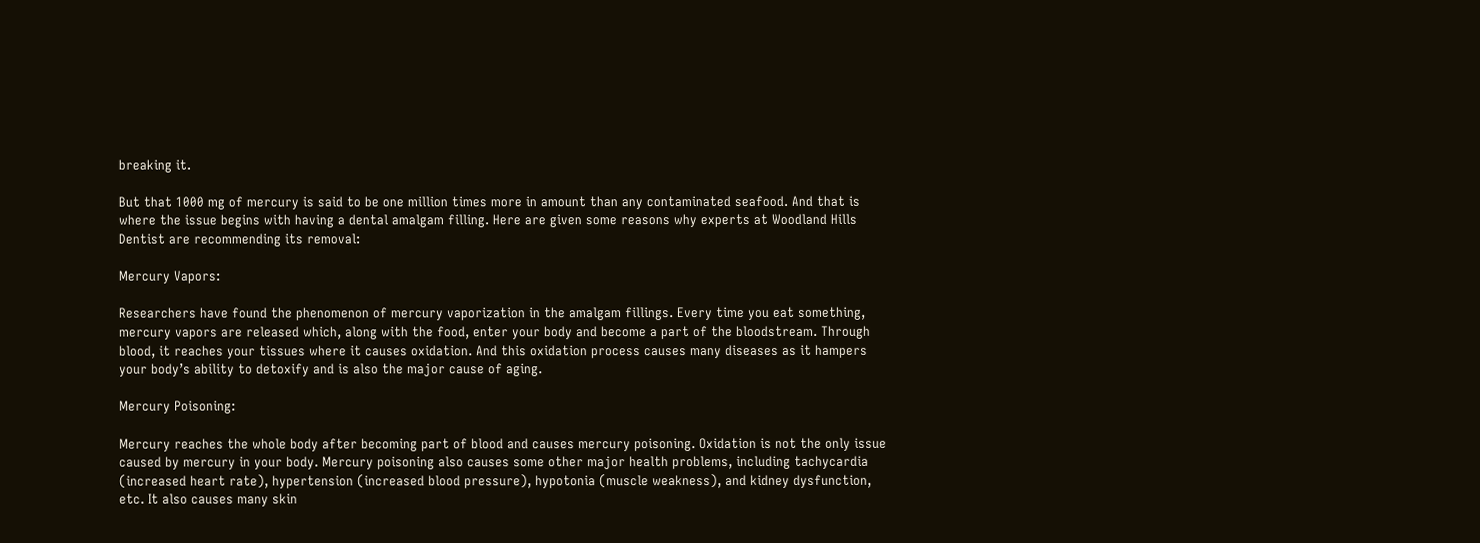breaking it.

But that 1000 mg of mercury is said to be one million times more in amount than any contaminated seafood. And that is where the issue begins with having a dental amalgam filling. Here are given some reasons why experts at Woodland Hills Dentist are recommending its removal:

Mercury Vapors:

Researchers have found the phenomenon of mercury vaporization in the amalgam fillings. Every time you eat something, mercury vapors are released which, along with the food, enter your body and become a part of the bloodstream. Through blood, it reaches your tissues where it causes oxidation. And this oxidation process causes many diseases as it hampers your body’s ability to detoxify and is also the major cause of aging.

Mercury Poisoning:

Mercury reaches the whole body after becoming part of blood and causes mercury poisoning. Oxidation is not the only issue caused by mercury in your body. Mercury poisoning also causes some other major health problems, including tachycardia (increased heart rate), hypertension (increased blood pressure), hypotonia (muscle weakness), and kidney dysfunction, etc. It also causes many skin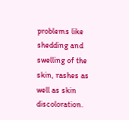problems like shedding and swelling of the skin, rashes as well as skin discoloration.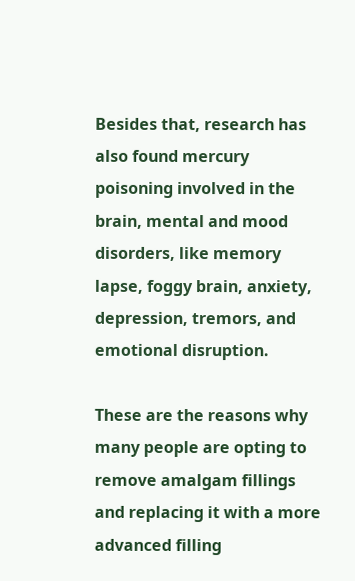Besides that, research has also found mercury poisoning involved in the brain, mental and mood disorders, like memory lapse, foggy brain, anxiety, depression, tremors, and emotional disruption.

These are the reasons why many people are opting to remove amalgam fillings and replacing it with a more advanced filling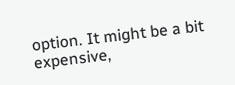option. It might be a bit expensive,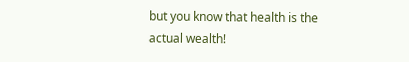but you know that health is the actual wealth!